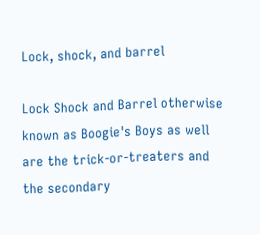Lock, shock, and barrel

Lock Shock and Barrel otherwise known as Boogie's Boys as well are the trick-or-treaters and the secondary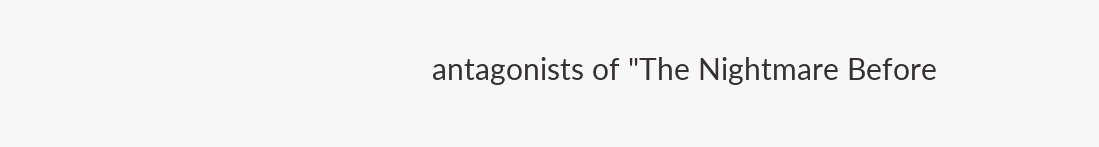antagonists of "The Nightmare Before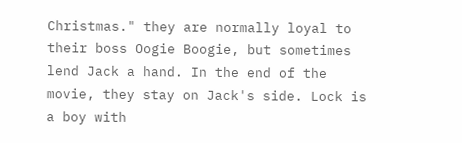Christmas." they are normally loyal to their boss Oogie Boogie, but sometimes lend Jack a hand. In the end of the movie, they stay on Jack's side. Lock is a boy with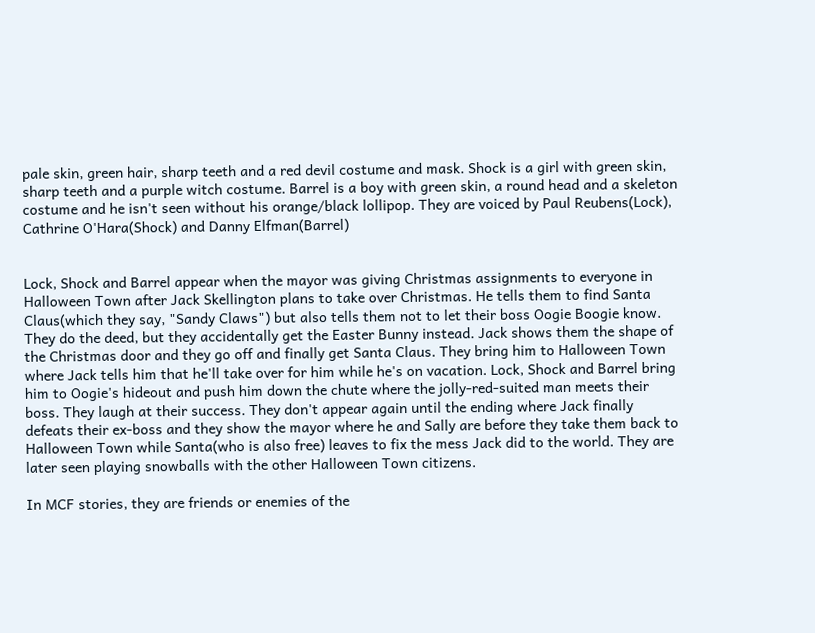pale skin, green hair, sharp teeth and a red devil costume and mask. Shock is a girl with green skin, sharp teeth and a purple witch costume. Barrel is a boy with green skin, a round head and a skeleton costume and he isn't seen without his orange/black lollipop. They are voiced by Paul Reubens(Lock), Cathrine O'Hara(Shock) and Danny Elfman(Barrel)


Lock, Shock and Barrel appear when the mayor was giving Christmas assignments to everyone in Halloween Town after Jack Skellington plans to take over Christmas. He tells them to find Santa Claus(which they say, "Sandy Claws") but also tells them not to let their boss Oogie Boogie know. They do the deed, but they accidentally get the Easter Bunny instead. Jack shows them the shape of the Christmas door and they go off and finally get Santa Claus. They bring him to Halloween Town where Jack tells him that he'll take over for him while he's on vacation. Lock, Shock and Barrel bring him to Oogie's hideout and push him down the chute where the jolly-red-suited man meets their boss. They laugh at their success. They don't appear again until the ending where Jack finally defeats their ex-boss and they show the mayor where he and Sally are before they take them back to Halloween Town while Santa(who is also free) leaves to fix the mess Jack did to the world. They are later seen playing snowballs with the other Halloween Town citizens.

In MCF stories, they are friends or enemies of the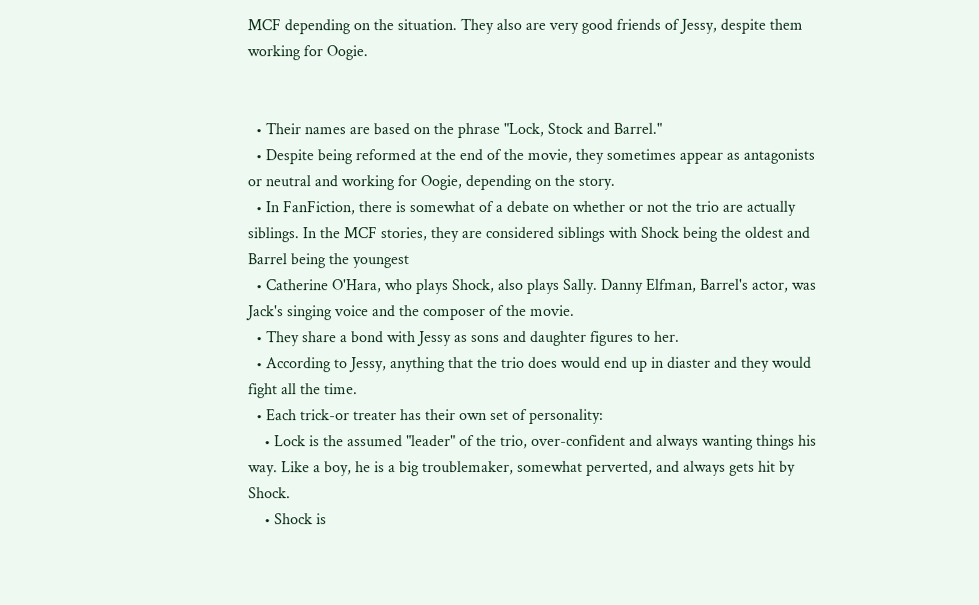MCF depending on the situation. They also are very good friends of Jessy, despite them working for Oogie.


  • Their names are based on the phrase "Lock, Stock and Barrel."
  • Despite being reformed at the end of the movie, they sometimes appear as antagonists or neutral and working for Oogie, depending on the story.
  • In FanFiction, there is somewhat of a debate on whether or not the trio are actually siblings. In the MCF stories, they are considered siblings with Shock being the oldest and Barrel being the youngest
  • Catherine O'Hara, who plays Shock, also plays Sally. Danny Elfman, Barrel's actor, was Jack's singing voice and the composer of the movie.
  • They share a bond with Jessy as sons and daughter figures to her.
  • According to Jessy, anything that the trio does would end up in diaster and they would fight all the time.
  • Each trick-or treater has their own set of personality:
    • Lock is the assumed "leader" of the trio, over-confident and always wanting things his way. Like a boy, he is a big troublemaker, somewhat perverted, and always gets hit by Shock.
    • Shock is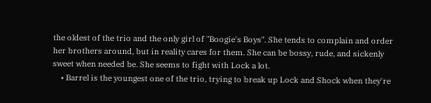the oldest of the trio and the only girl of "Boogie's Boys". She tends to complain and order her brothers around, but in reality cares for them. She can be bossy, rude, and sickenly sweet when needed be. She seems to fight with Lock a lot.
    • Barrel is the youngest one of the trio, trying to break up Lock and Shock when they're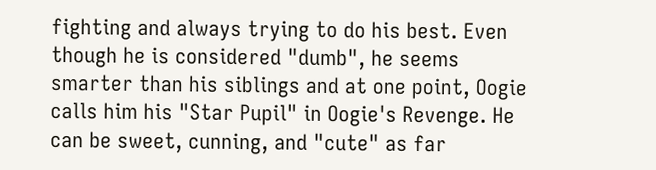fighting and always trying to do his best. Even though he is considered "dumb", he seems smarter than his siblings and at one point, Oogie calls him his "Star Pupil" in Oogie's Revenge. He can be sweet, cunning, and "cute" as far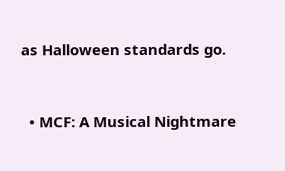as Halloween standards go.


  • MCF: A Musical Nightmare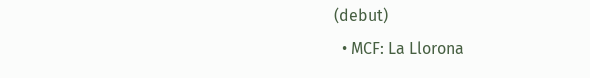(debut)
  • MCF: La Llorona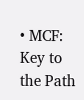• MCF: Key to the Path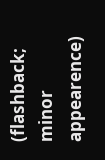(flashback; minor appearence)